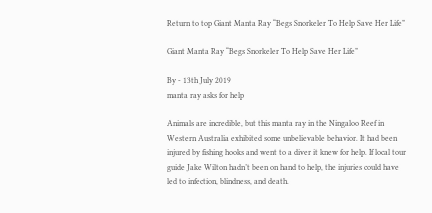Return to top Giant Manta Ray “Begs Snorkeler To Help Save Her Life”

Giant Manta Ray “Begs Snorkeler To Help Save Her Life”

By - 13th July 2019
manta ray asks for help

Animals are incredible, but this manta ray in the Ningaloo Reef in Western Australia exhibited some unbelievable behavior. It had been injured by fishing hooks and went to a diver it knew for help. If local tour guide Jake Wilton hadn’t been on hand to help, the injuries could have led to infection, blindness, and death.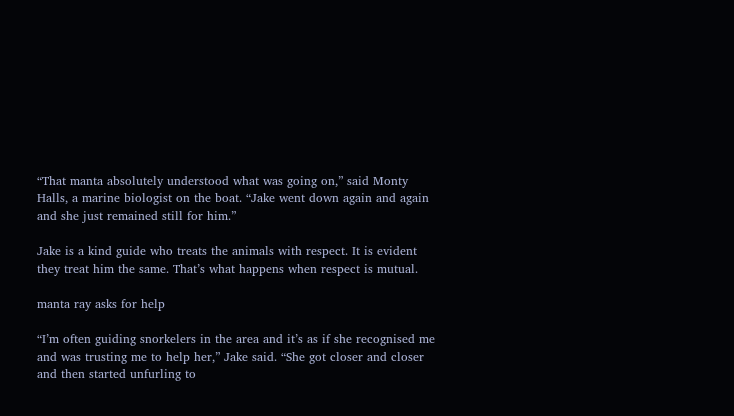“That manta absolutely understood what was going on,” said Monty Halls, a marine biologist on the boat. “Jake went down again and again and she just remained still for him.”

Jake is a kind guide who treats the animals with respect. It is evident they treat him the same. That’s what happens when respect is mutual.

manta ray asks for help

“I’m often guiding snorkelers in the area and it’s as if she recognised me and was trusting me to help her,” Jake said. “She got closer and closer and then started unfurling to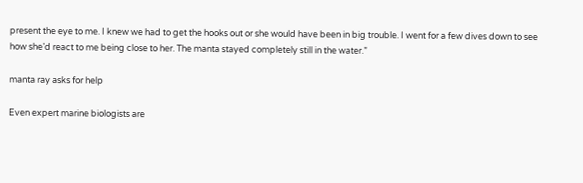present the eye to me. I knew we had to get the hooks out or she would have been in big trouble. I went for a few dives down to see how she’d react to me being close to her. The manta stayed completely still in the water.”

manta ray asks for help

Even expert marine biologists are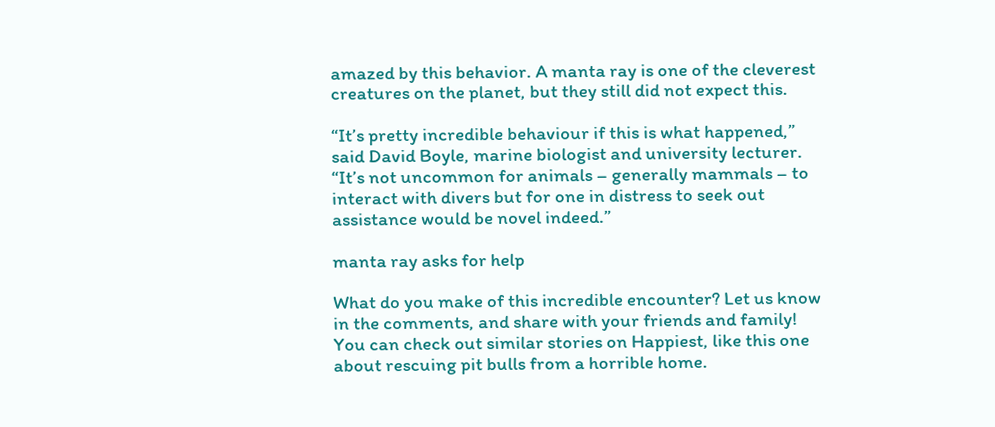amazed by this behavior. A manta ray is one of the cleverest creatures on the planet, but they still did not expect this.

“It’s pretty incredible behaviour if this is what happened,” said David Boyle, marine biologist and university lecturer. “It’s not uncommon for animals – generally mammals – to interact with divers but for one in distress to seek out assistance would be novel indeed.”

manta ray asks for help

What do you make of this incredible encounter? Let us know in the comments, and share with your friends and family! You can check out similar stories on Happiest, like this one about rescuing pit bulls from a horrible home.